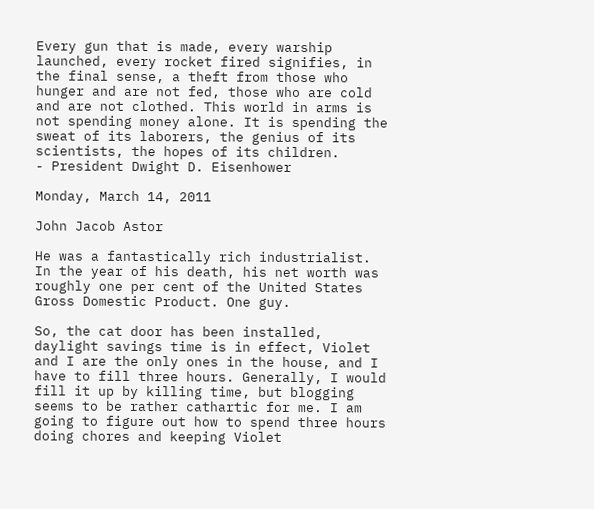Every gun that is made, every warship launched, every rocket fired signifies, in the final sense, a theft from those who hunger and are not fed, those who are cold and are not clothed. This world in arms is not spending money alone. It is spending the sweat of its laborers, the genius of its scientists, the hopes of its children.
- President Dwight D. Eisenhower

Monday, March 14, 2011

John Jacob Astor

He was a fantastically rich industrialist. In the year of his death, his net worth was roughly one per cent of the United States Gross Domestic Product. One guy.

So, the cat door has been installed, daylight savings time is in effect, Violet and I are the only ones in the house, and I have to fill three hours. Generally, I would fill it up by killing time, but blogging seems to be rather cathartic for me. I am going to figure out how to spend three hours doing chores and keeping Violet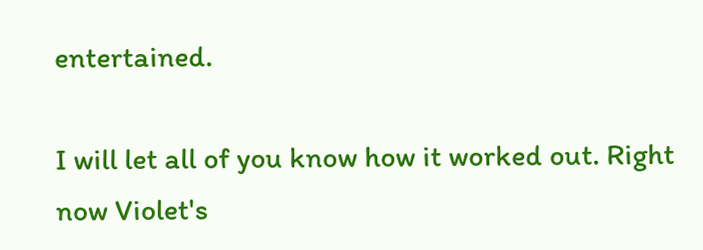entertained.

I will let all of you know how it worked out. Right now Violet's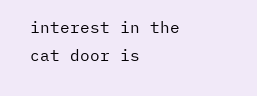interest in the cat door is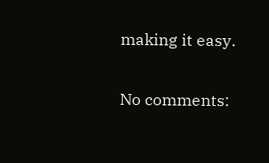making it easy.

No comments: